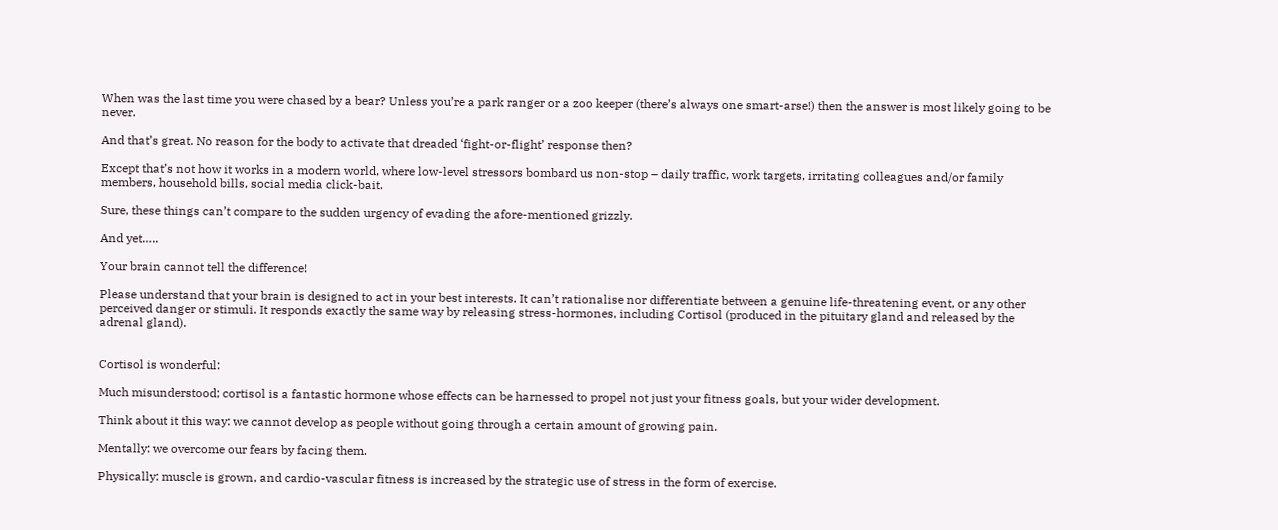When was the last time you were chased by a bear? Unless you’re a park ranger or a zoo keeper (there’s always one smart-arse!) then the answer is most likely going to be never.

And that’s great. No reason for the body to activate that dreaded ‘fight-or-flight’ response then?

Except that’s not how it works in a modern world, where low-level stressors bombard us non-stop – daily traffic, work targets, irritating colleagues and/or family members, household bills, social media click-bait.

Sure, these things can’t compare to the sudden urgency of evading the afore-mentioned grizzly.

And yet…..

Your brain cannot tell the difference!

Please understand that your brain is designed to act in your best interests. It can’t rationalise nor differentiate between a genuine life-threatening event, or any other perceived danger or stimuli. It responds exactly the same way by releasing stress-hormones, including Cortisol (produced in the pituitary gland and released by the adrenal gland).


Cortisol is wonderful:

Much misunderstood; cortisol is a fantastic hormone whose effects can be harnessed to propel not just your fitness goals, but your wider development.

Think about it this way: we cannot develop as people without going through a certain amount of growing pain.

Mentally: we overcome our fears by facing them.

Physically: muscle is grown, and cardio-vascular fitness is increased by the strategic use of stress in the form of exercise.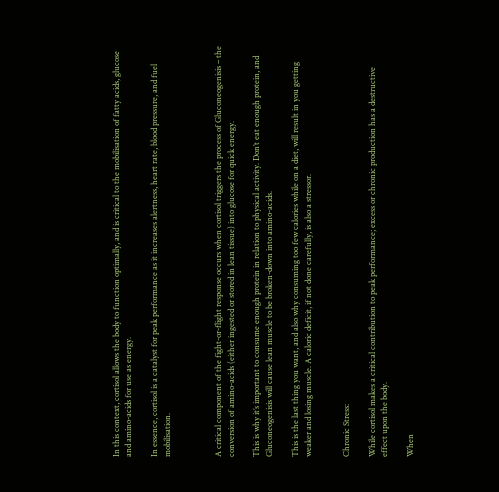In this context, cortisol allows the body to function optimally, and is critical to the mobilisation of fatty acids, glucose and amino-acids for use as energy.

In essence, cortisol is a catalyst for peak performance as it increases alertness, heart rate, blood pressure, and fuel mobilisation.



A critical component of the fight-or-flight response occurs when cortisol triggers the process of Gluconeogenisis – the conversion of amino-acids (either ingested or stored in lean tissue) into glucose for quick energy.

This is why it’s important to consume enough protein in relation to physical activity. Don’t eat enough protein, and Gluconeogenisis will cause lean muscle to be broken-down into amino-acids.

This is the last thing you want, and also why consuming too few calories while on a diet, will result in you getting weaker and losing muscle. A caloric deficit, if not done carefully, is also a stressor.


Chronic Stress:

While cortisol makes a critical contribution to peak performance; excess or chronic production has a destructive effect upon the body.

When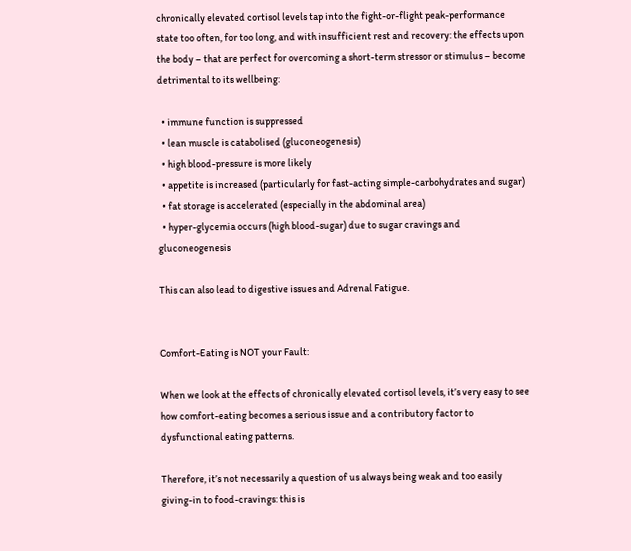chronically elevated cortisol levels tap into the fight-or-flight peak-performance state too often, for too long, and with insufficient rest and recovery: the effects upon the body – that are perfect for overcoming a short-term stressor or stimulus – become detrimental to its wellbeing:

  • immune function is suppressed
  • lean muscle is catabolised (gluconeogenesis)
  • high blood-pressure is more likely
  • appetite is increased (particularly for fast-acting simple-carbohydrates and sugar)
  • fat storage is accelerated (especially in the abdominal area)
  • hyper-glycemia occurs (high blood-sugar) due to sugar cravings and gluconeogenesis

This can also lead to digestive issues and Adrenal Fatigue.


Comfort-Eating is NOT your Fault:

When we look at the effects of chronically elevated cortisol levels, it’s very easy to see how comfort-eating becomes a serious issue and a contributory factor to dysfunctional eating patterns.

Therefore, it’s not necessarily a question of us always being weak and too easily giving-in to food-cravings: this is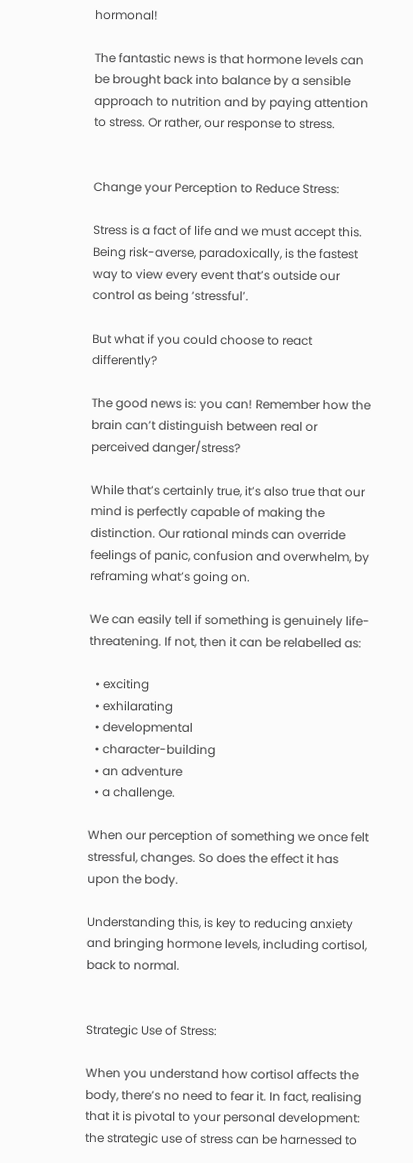hormonal!

The fantastic news is that hormone levels can be brought back into balance by a sensible approach to nutrition and by paying attention to stress. Or rather, our response to stress.


Change your Perception to Reduce Stress:

Stress is a fact of life and we must accept this. Being risk-averse, paradoxically, is the fastest way to view every event that’s outside our control as being ‘stressful’.

But what if you could choose to react differently?

The good news is: you can! Remember how the brain can’t distinguish between real or perceived danger/stress?

While that’s certainly true, it’s also true that our mind is perfectly capable of making the distinction. Our rational minds can override feelings of panic, confusion and overwhelm, by reframing what’s going on.

We can easily tell if something is genuinely life-threatening. If not, then it can be relabelled as:

  • exciting
  • exhilarating
  • developmental
  • character-building
  • an adventure
  • a challenge.

When our perception of something we once felt stressful, changes. So does the effect it has upon the body.

Understanding this, is key to reducing anxiety and bringing hormone levels, including cortisol, back to normal.


Strategic Use of Stress:

When you understand how cortisol affects the body, there’s no need to fear it. In fact, realising that it is pivotal to your personal development: the strategic use of stress can be harnessed to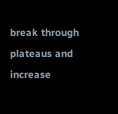break through plateaus and increase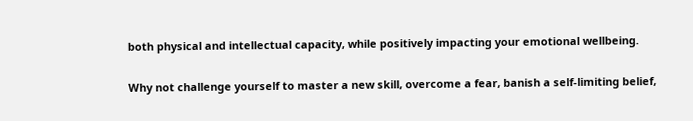both physical and intellectual capacity, while positively impacting your emotional wellbeing.

Why not challenge yourself to master a new skill, overcome a fear, banish a self-limiting belief,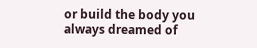or build the body you always dreamed of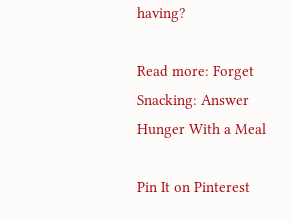having?

Read more: Forget Snacking: Answer Hunger With a Meal

Pin It on Pinterest